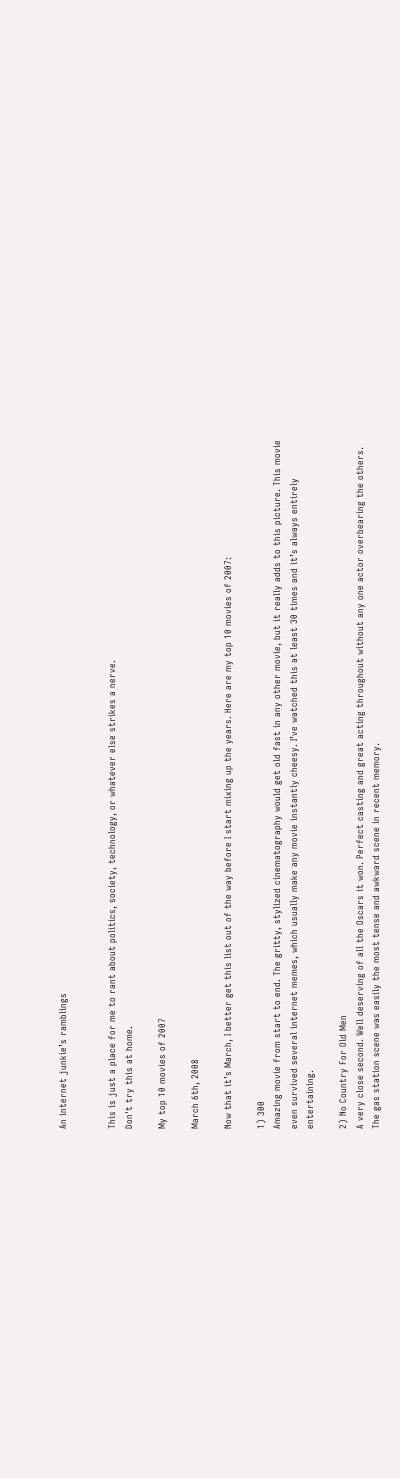An internet junkie’s ramblings


This is just a place for me to rant about politics, society, technology, or whatever else strikes a nerve.
Don't try this at home.

My top 10 movies of 2007

March 6th, 2008

Now that it’s March, I better get this list out of the way before I start mixing up the years. Here are my top 10 movies of 2007:

1) 300
Amazing movie from start to end. The gritty, stylized cinematography would get old fast in any other movie, but it really adds to this picture. This movie even survived several internet memes, which usually make any movie instantly cheesy. I’ve watched this at least 30 times and it’s always entirely entertaining.

2) No Country For Old Men
A very close second. Well deserving of all the Oscars it won. Perfect casting and great acting throughout without any one actor overbearing the others. The gas station scene was easily the most tense and awkward scene in recent memory.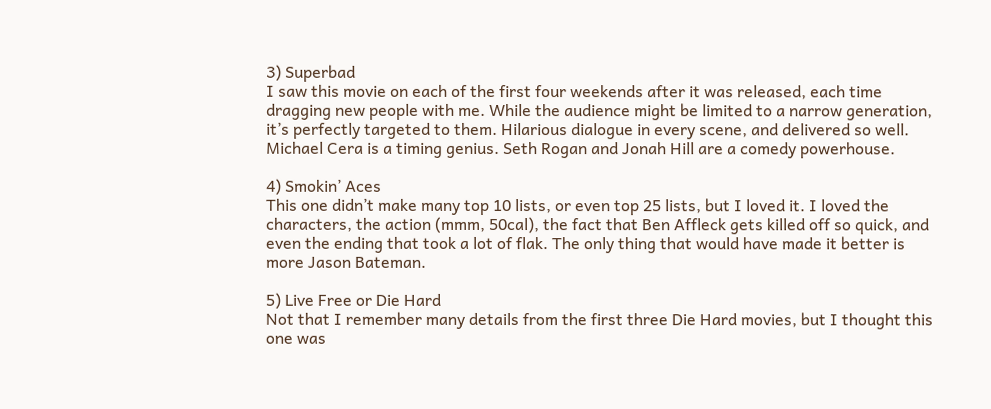3) Superbad
I saw this movie on each of the first four weekends after it was released, each time dragging new people with me. While the audience might be limited to a narrow generation, it’s perfectly targeted to them. Hilarious dialogue in every scene, and delivered so well. Michael Cera is a timing genius. Seth Rogan and Jonah Hill are a comedy powerhouse.

4) Smokin’ Aces
This one didn’t make many top 10 lists, or even top 25 lists, but I loved it. I loved the characters, the action (mmm, 50cal), the fact that Ben Affleck gets killed off so quick, and even the ending that took a lot of flak. The only thing that would have made it better is more Jason Bateman.

5) Live Free or Die Hard
Not that I remember many details from the first three Die Hard movies, but I thought this one was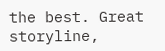the best. Great storyline,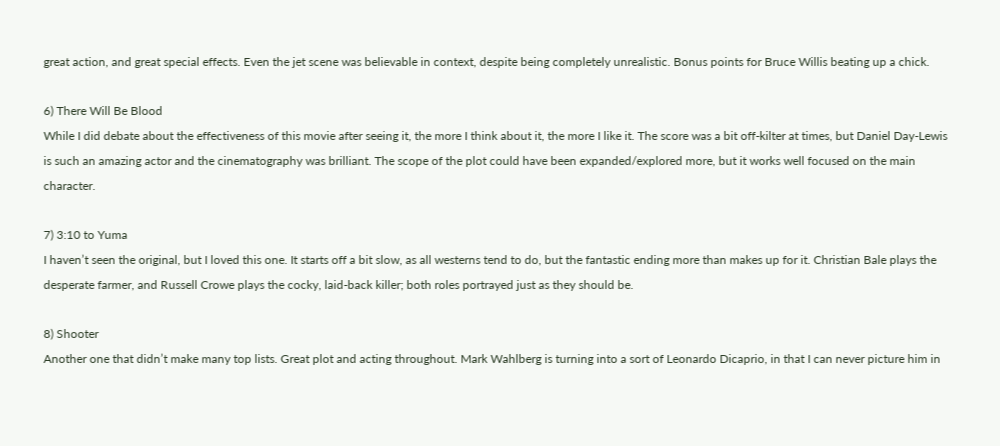great action, and great special effects. Even the jet scene was believable in context, despite being completely unrealistic. Bonus points for Bruce Willis beating up a chick.

6) There Will Be Blood
While I did debate about the effectiveness of this movie after seeing it, the more I think about it, the more I like it. The score was a bit off-kilter at times, but Daniel Day-Lewis is such an amazing actor and the cinematography was brilliant. The scope of the plot could have been expanded/explored more, but it works well focused on the main character.

7) 3:10 to Yuma
I haven’t seen the original, but I loved this one. It starts off a bit slow, as all westerns tend to do, but the fantastic ending more than makes up for it. Christian Bale plays the desperate farmer, and Russell Crowe plays the cocky, laid-back killer; both roles portrayed just as they should be.

8) Shooter
Another one that didn’t make many top lists. Great plot and acting throughout. Mark Wahlberg is turning into a sort of Leonardo Dicaprio, in that I can never picture him in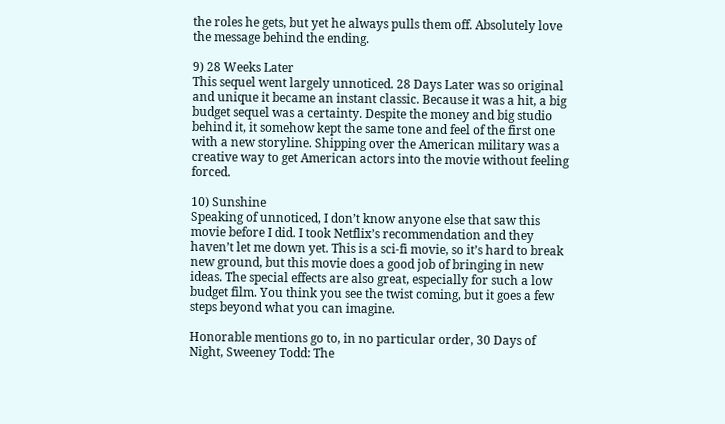the roles he gets, but yet he always pulls them off. Absolutely love the message behind the ending.

9) 28 Weeks Later
This sequel went largely unnoticed. 28 Days Later was so original and unique it became an instant classic. Because it was a hit, a big budget sequel was a certainty. Despite the money and big studio behind it, it somehow kept the same tone and feel of the first one with a new storyline. Shipping over the American military was a creative way to get American actors into the movie without feeling forced.

10) Sunshine
Speaking of unnoticed, I don’t know anyone else that saw this movie before I did. I took Netflix’s recommendation and they haven’t let me down yet. This is a sci-fi movie, so it’s hard to break new ground, but this movie does a good job of bringing in new ideas. The special effects are also great, especially for such a low budget film. You think you see the twist coming, but it goes a few steps beyond what you can imagine.

Honorable mentions go to, in no particular order, 30 Days of Night, Sweeney Todd: The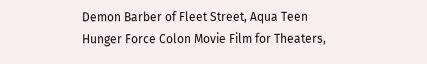Demon Barber of Fleet Street, Aqua Teen Hunger Force Colon Movie Film for Theaters,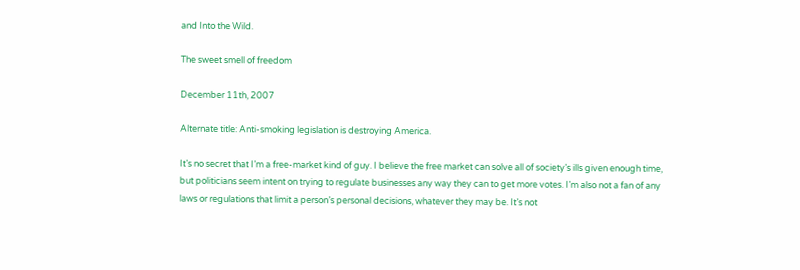and Into the Wild.

The sweet smell of freedom

December 11th, 2007

Alternate title: Anti-smoking legislation is destroying America.

It’s no secret that I’m a free-market kind of guy. I believe the free market can solve all of society’s ills given enough time, but politicians seem intent on trying to regulate businesses any way they can to get more votes. I’m also not a fan of any laws or regulations that limit a person’s personal decisions, whatever they may be. It’s not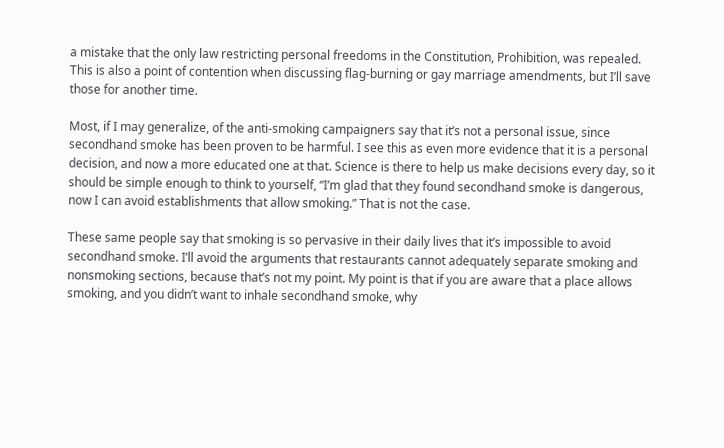a mistake that the only law restricting personal freedoms in the Constitution, Prohibition, was repealed. This is also a point of contention when discussing flag-burning or gay marriage amendments, but I’ll save those for another time.

Most, if I may generalize, of the anti-smoking campaigners say that it’s not a personal issue, since secondhand smoke has been proven to be harmful. I see this as even more evidence that it is a personal decision, and now a more educated one at that. Science is there to help us make decisions every day, so it should be simple enough to think to yourself, “I’m glad that they found secondhand smoke is dangerous, now I can avoid establishments that allow smoking.” That is not the case.

These same people say that smoking is so pervasive in their daily lives that it’s impossible to avoid secondhand smoke. I’ll avoid the arguments that restaurants cannot adequately separate smoking and nonsmoking sections, because that’s not my point. My point is that if you are aware that a place allows smoking, and you didn’t want to inhale secondhand smoke, why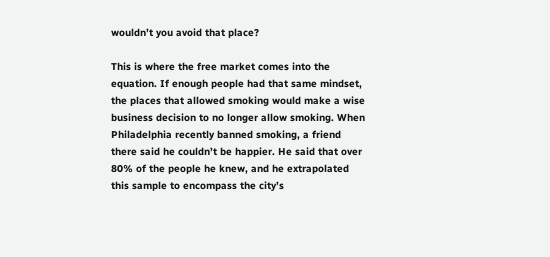wouldn’t you avoid that place?

This is where the free market comes into the equation. If enough people had that same mindset, the places that allowed smoking would make a wise business decision to no longer allow smoking. When Philadelphia recently banned smoking, a friend there said he couldn’t be happier. He said that over 80% of the people he knew, and he extrapolated this sample to encompass the city’s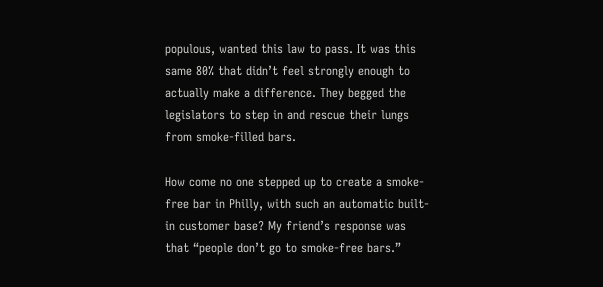populous, wanted this law to pass. It was this same 80% that didn’t feel strongly enough to actually make a difference. They begged the legislators to step in and rescue their lungs from smoke-filled bars.

How come no one stepped up to create a smoke-free bar in Philly, with such an automatic built-in customer base? My friend’s response was that “people don’t go to smoke-free bars.”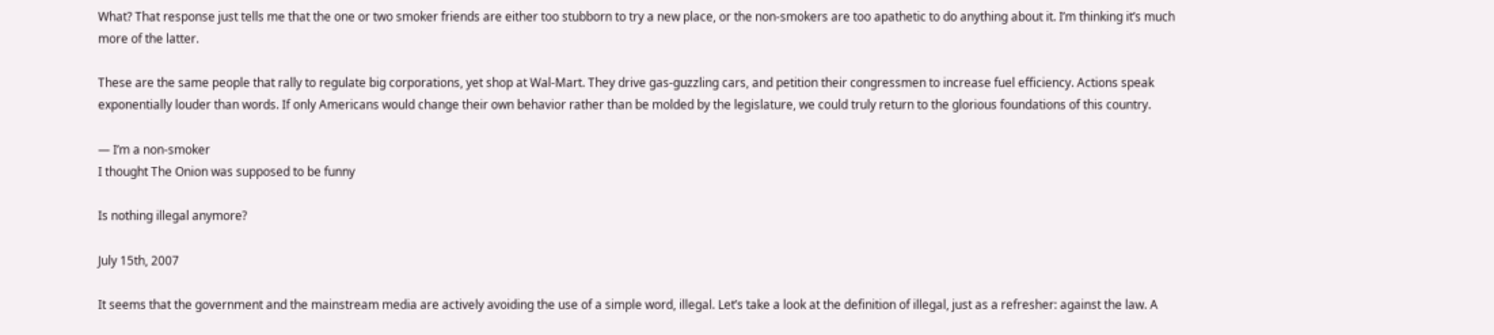What? That response just tells me that the one or two smoker friends are either too stubborn to try a new place, or the non-smokers are too apathetic to do anything about it. I’m thinking it’s much more of the latter.

These are the same people that rally to regulate big corporations, yet shop at Wal-Mart. They drive gas-guzzling cars, and petition their congressmen to increase fuel efficiency. Actions speak exponentially louder than words. If only Americans would change their own behavior rather than be molded by the legislature, we could truly return to the glorious foundations of this country.

— I’m a non-smoker
I thought The Onion was supposed to be funny

Is nothing illegal anymore?

July 15th, 2007

It seems that the government and the mainstream media are actively avoiding the use of a simple word, illegal. Let’s take a look at the definition of illegal, just as a refresher: against the law. A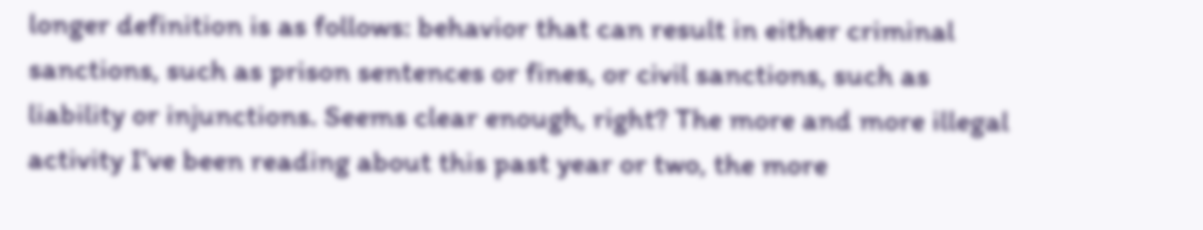longer definition is as follows: behavior that can result in either criminal sanctions, such as prison sentences or fines, or civil sanctions, such as liability or injunctions. Seems clear enough, right? The more and more illegal activity I’ve been reading about this past year or two, the more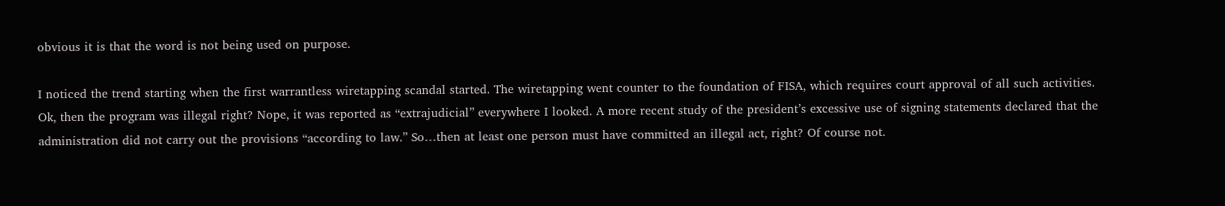obvious it is that the word is not being used on purpose.

I noticed the trend starting when the first warrantless wiretapping scandal started. The wiretapping went counter to the foundation of FISA, which requires court approval of all such activities. Ok, then the program was illegal right? Nope, it was reported as “extrajudicial” everywhere I looked. A more recent study of the president’s excessive use of signing statements declared that the administration did not carry out the provisions “according to law.” So…then at least one person must have committed an illegal act, right? Of course not.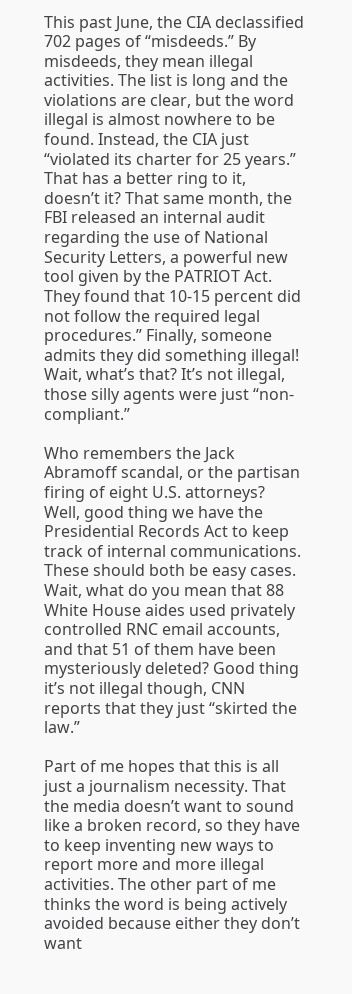This past June, the CIA declassified 702 pages of “misdeeds.” By misdeeds, they mean illegal activities. The list is long and the violations are clear, but the word illegal is almost nowhere to be found. Instead, the CIA just “violated its charter for 25 years.” That has a better ring to it, doesn’t it? That same month, the FBI released an internal audit regarding the use of National Security Letters, a powerful new tool given by the PATRIOT Act. They found that 10-15 percent did not follow the required legal procedures.” Finally, someone admits they did something illegal! Wait, what’s that? It’s not illegal, those silly agents were just “non-compliant.”

Who remembers the Jack Abramoff scandal, or the partisan firing of eight U.S. attorneys? Well, good thing we have the Presidential Records Act to keep track of internal communications. These should both be easy cases. Wait, what do you mean that 88 White House aides used privately controlled RNC email accounts, and that 51 of them have been mysteriously deleted? Good thing it’s not illegal though, CNN reports that they just “skirted the law.”

Part of me hopes that this is all just a journalism necessity. That the media doesn’t want to sound like a broken record, so they have to keep inventing new ways to report more and more illegal activities. The other part of me thinks the word is being actively avoided because either they don’t want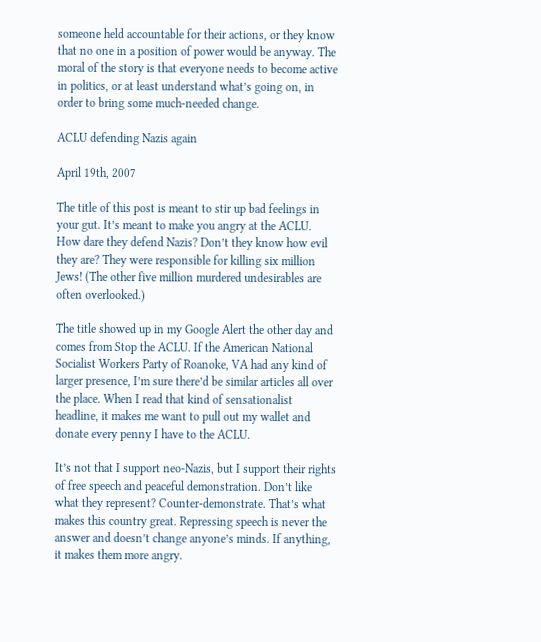someone held accountable for their actions, or they know that no one in a position of power would be anyway. The moral of the story is that everyone needs to become active in politics, or at least understand what’s going on, in order to bring some much-needed change.

ACLU defending Nazis again

April 19th, 2007

The title of this post is meant to stir up bad feelings in your gut. It’s meant to make you angry at the ACLU. How dare they defend Nazis? Don’t they know how evil they are? They were responsible for killing six million Jews! (The other five million murdered undesirables are often overlooked.)

The title showed up in my Google Alert the other day and comes from Stop the ACLU. If the American National Socialist Workers Party of Roanoke, VA had any kind of larger presence, I’m sure there’d be similar articles all over the place. When I read that kind of sensationalist headline, it makes me want to pull out my wallet and donate every penny I have to the ACLU.

It’s not that I support neo-Nazis, but I support their rights of free speech and peaceful demonstration. Don’t like what they represent? Counter-demonstrate. That’s what makes this country great. Repressing speech is never the answer and doesn’t change anyone’s minds. If anything, it makes them more angry.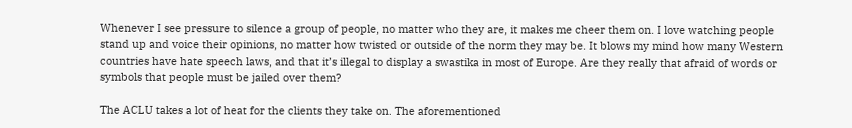Whenever I see pressure to silence a group of people, no matter who they are, it makes me cheer them on. I love watching people stand up and voice their opinions, no matter how twisted or outside of the norm they may be. It blows my mind how many Western countries have hate speech laws, and that it’s illegal to display a swastika in most of Europe. Are they really that afraid of words or symbols that people must be jailed over them?

The ACLU takes a lot of heat for the clients they take on. The aforementioned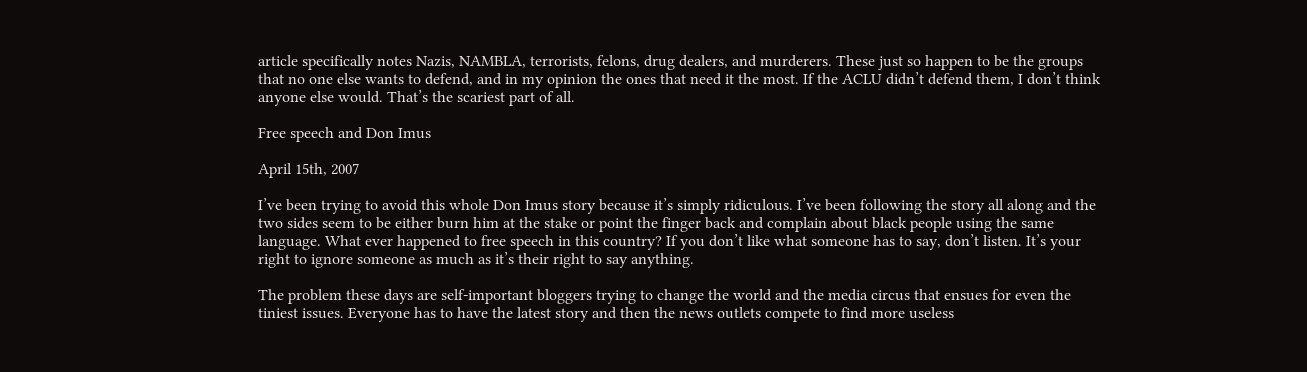article specifically notes Nazis, NAMBLA, terrorists, felons, drug dealers, and murderers. These just so happen to be the groups that no one else wants to defend, and in my opinion the ones that need it the most. If the ACLU didn’t defend them, I don’t think anyone else would. That’s the scariest part of all.

Free speech and Don Imus

April 15th, 2007

I’ve been trying to avoid this whole Don Imus story because it’s simply ridiculous. I’ve been following the story all along and the two sides seem to be either burn him at the stake or point the finger back and complain about black people using the same language. What ever happened to free speech in this country? If you don’t like what someone has to say, don’t listen. It’s your right to ignore someone as much as it’s their right to say anything.

The problem these days are self-important bloggers trying to change the world and the media circus that ensues for even the tiniest issues. Everyone has to have the latest story and then the news outlets compete to find more useless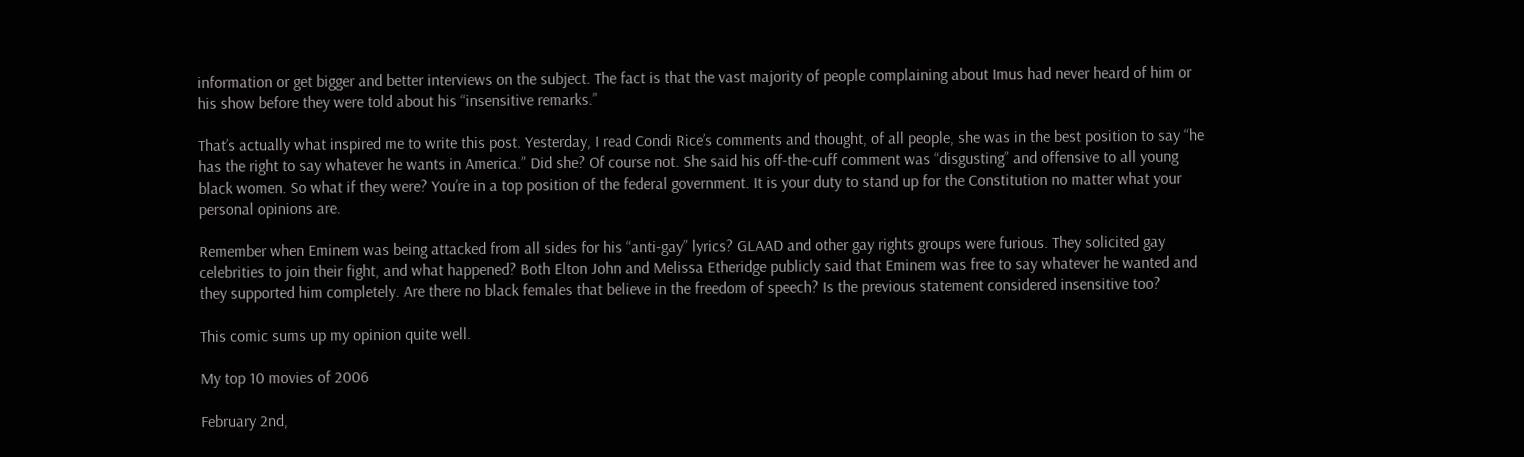information or get bigger and better interviews on the subject. The fact is that the vast majority of people complaining about Imus had never heard of him or his show before they were told about his “insensitive remarks.”

That’s actually what inspired me to write this post. Yesterday, I read Condi Rice’s comments and thought, of all people, she was in the best position to say “he has the right to say whatever he wants in America.” Did she? Of course not. She said his off-the-cuff comment was “disgusting” and offensive to all young black women. So what if they were? You’re in a top position of the federal government. It is your duty to stand up for the Constitution no matter what your personal opinions are.

Remember when Eminem was being attacked from all sides for his “anti-gay” lyrics? GLAAD and other gay rights groups were furious. They solicited gay celebrities to join their fight, and what happened? Both Elton John and Melissa Etheridge publicly said that Eminem was free to say whatever he wanted and they supported him completely. Are there no black females that believe in the freedom of speech? Is the previous statement considered insensitive too?

This comic sums up my opinion quite well.

My top 10 movies of 2006

February 2nd,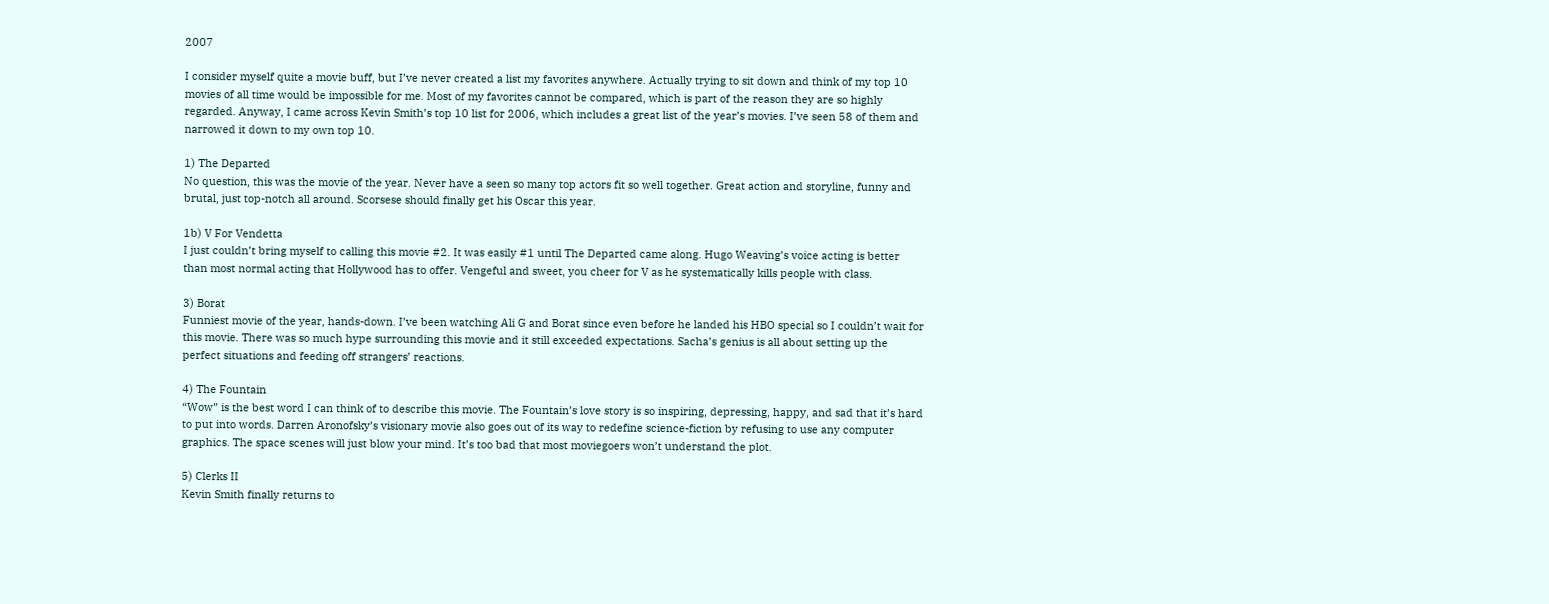2007

I consider myself quite a movie buff, but I’ve never created a list my favorites anywhere. Actually trying to sit down and think of my top 10 movies of all time would be impossible for me. Most of my favorites cannot be compared, which is part of the reason they are so highly regarded. Anyway, I came across Kevin Smith’s top 10 list for 2006, which includes a great list of the year’s movies. I’ve seen 58 of them and narrowed it down to my own top 10.

1) The Departed
No question, this was the movie of the year. Never have a seen so many top actors fit so well together. Great action and storyline, funny and brutal, just top-notch all around. Scorsese should finally get his Oscar this year.

1b) V For Vendetta
I just couldn’t bring myself to calling this movie #2. It was easily #1 until The Departed came along. Hugo Weaving’s voice acting is better than most normal acting that Hollywood has to offer. Vengeful and sweet, you cheer for V as he systematically kills people with class.

3) Borat
Funniest movie of the year, hands-down. I’ve been watching Ali G and Borat since even before he landed his HBO special so I couldn’t wait for this movie. There was so much hype surrounding this movie and it still exceeded expectations. Sacha’s genius is all about setting up the perfect situations and feeding off strangers’ reactions.

4) The Fountain
“Wow” is the best word I can think of to describe this movie. The Fountain’s love story is so inspiring, depressing, happy, and sad that it’s hard to put into words. Darren Aronofsky’s visionary movie also goes out of its way to redefine science-fiction by refusing to use any computer graphics. The space scenes will just blow your mind. It’s too bad that most moviegoers won’t understand the plot.

5) Clerks II
Kevin Smith finally returns to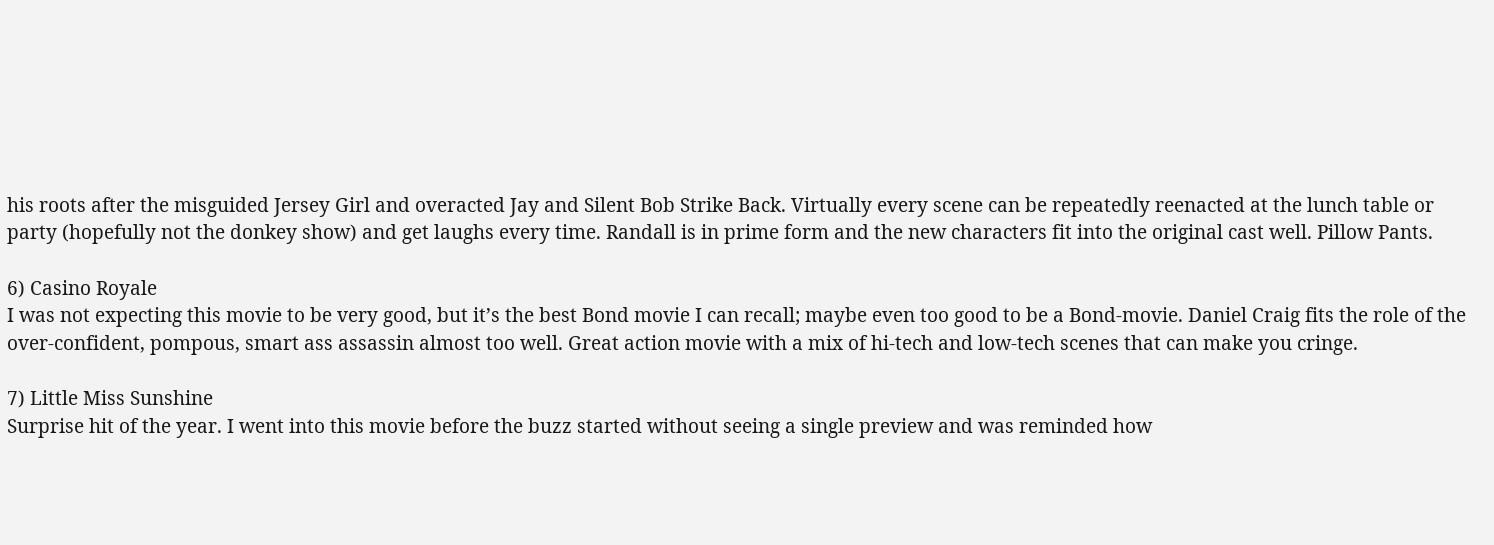his roots after the misguided Jersey Girl and overacted Jay and Silent Bob Strike Back. Virtually every scene can be repeatedly reenacted at the lunch table or party (hopefully not the donkey show) and get laughs every time. Randall is in prime form and the new characters fit into the original cast well. Pillow Pants.

6) Casino Royale
I was not expecting this movie to be very good, but it’s the best Bond movie I can recall; maybe even too good to be a Bond-movie. Daniel Craig fits the role of the over-confident, pompous, smart ass assassin almost too well. Great action movie with a mix of hi-tech and low-tech scenes that can make you cringe.

7) Little Miss Sunshine
Surprise hit of the year. I went into this movie before the buzz started without seeing a single preview and was reminded how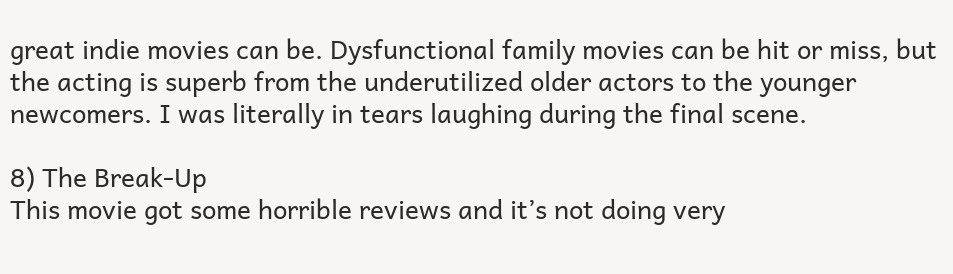great indie movies can be. Dysfunctional family movies can be hit or miss, but the acting is superb from the underutilized older actors to the younger newcomers. I was literally in tears laughing during the final scene.

8) The Break-Up
This movie got some horrible reviews and it’s not doing very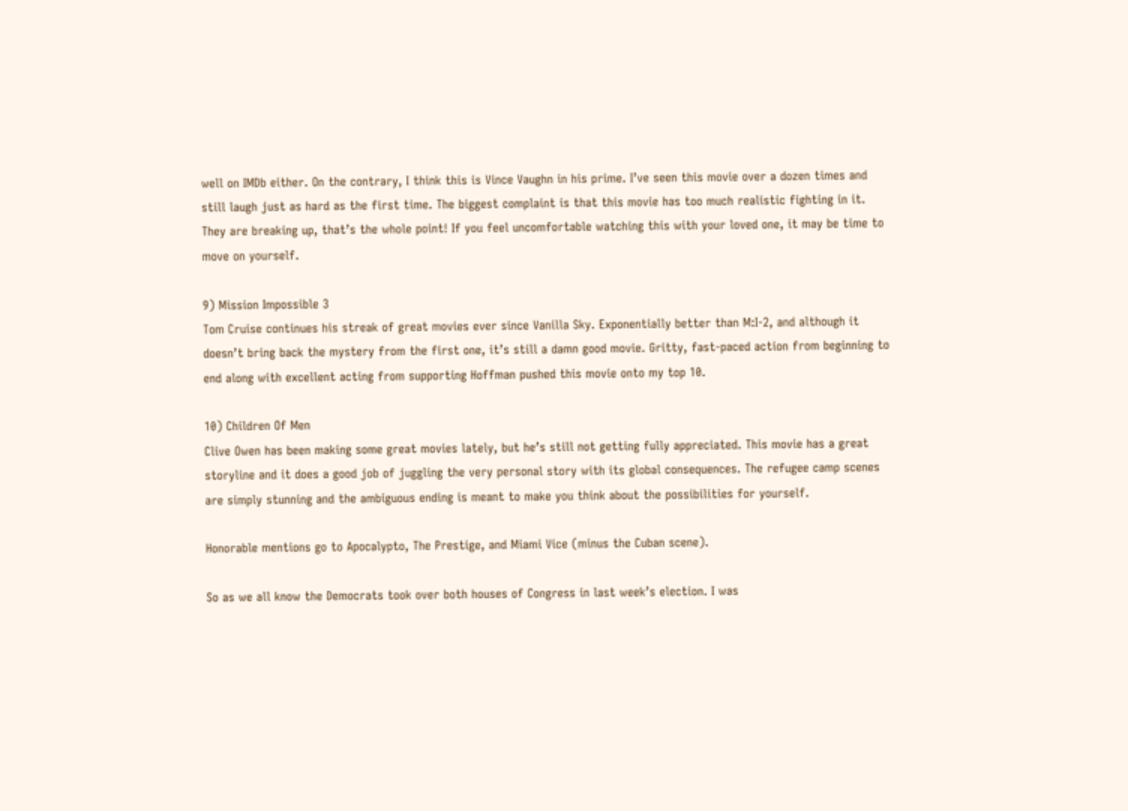well on IMDb either. On the contrary, I think this is Vince Vaughn in his prime. I’ve seen this movie over a dozen times and still laugh just as hard as the first time. The biggest complaint is that this movie has too much realistic fighting in it. They are breaking up, that’s the whole point! If you feel uncomfortable watching this with your loved one, it may be time to move on yourself.

9) Mission Impossible 3
Tom Cruise continues his streak of great movies ever since Vanilla Sky. Exponentially better than M:I-2, and although it doesn’t bring back the mystery from the first one, it’s still a damn good movie. Gritty, fast-paced action from beginning to end along with excellent acting from supporting Hoffman pushed this movie onto my top 10.

10) Children Of Men
Clive Owen has been making some great movies lately, but he’s still not getting fully appreciated. This movie has a great storyline and it does a good job of juggling the very personal story with its global consequences. The refugee camp scenes are simply stunning and the ambiguous ending is meant to make you think about the possibilities for yourself.

Honorable mentions go to Apocalypto, The Prestige, and Miami Vice (minus the Cuban scene).

So as we all know the Democrats took over both houses of Congress in last week’s election. I was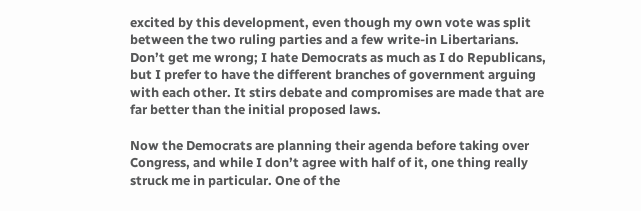excited by this development, even though my own vote was split between the two ruling parties and a few write-in Libertarians. Don’t get me wrong; I hate Democrats as much as I do Republicans, but I prefer to have the different branches of government arguing with each other. It stirs debate and compromises are made that are far better than the initial proposed laws.

Now the Democrats are planning their agenda before taking over Congress, and while I don’t agree with half of it, one thing really struck me in particular. One of the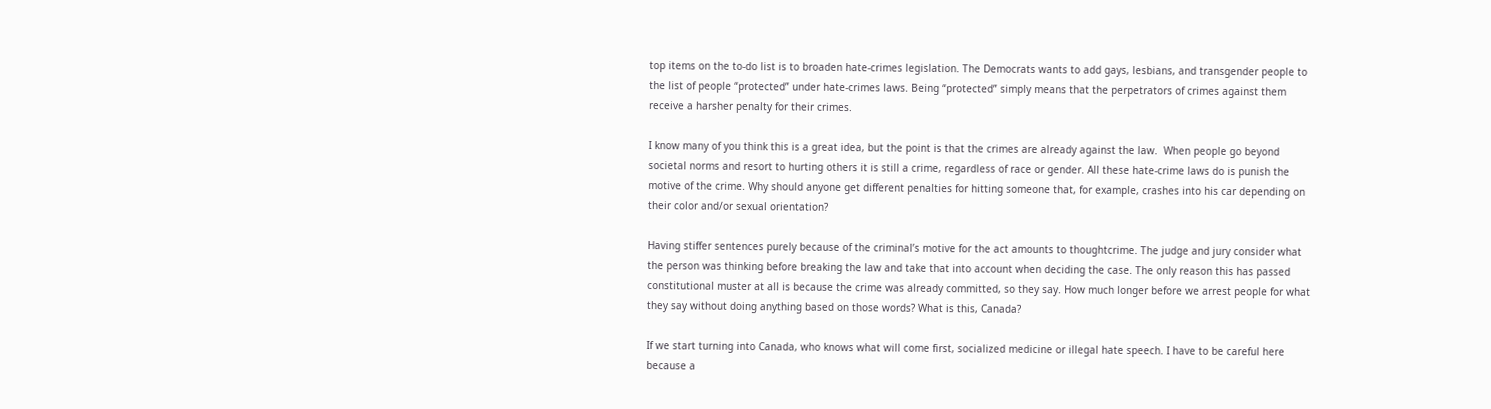top items on the to-do list is to broaden hate-crimes legislation. The Democrats wants to add gays, lesbians, and transgender people to the list of people “protected” under hate-crimes laws. Being “protected” simply means that the perpetrators of crimes against them receive a harsher penalty for their crimes.

I know many of you think this is a great idea, but the point is that the crimes are already against the law.  When people go beyond societal norms and resort to hurting others it is still a crime, regardless of race or gender. All these hate-crime laws do is punish the motive of the crime. Why should anyone get different penalties for hitting someone that, for example, crashes into his car depending on their color and/or sexual orientation?

Having stiffer sentences purely because of the criminal’s motive for the act amounts to thoughtcrime. The judge and jury consider what the person was thinking before breaking the law and take that into account when deciding the case. The only reason this has passed constitutional muster at all is because the crime was already committed, so they say. How much longer before we arrest people for what they say without doing anything based on those words? What is this, Canada?

If we start turning into Canada, who knows what will come first, socialized medicine or illegal hate speech. I have to be careful here because a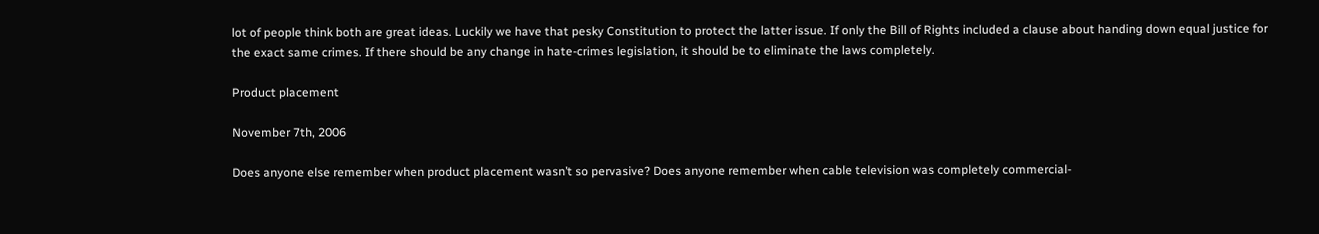lot of people think both are great ideas. Luckily we have that pesky Constitution to protect the latter issue. If only the Bill of Rights included a clause about handing down equal justice for the exact same crimes. If there should be any change in hate-crimes legislation, it should be to eliminate the laws completely.

Product placement

November 7th, 2006

Does anyone else remember when product placement wasn’t so pervasive? Does anyone remember when cable television was completely commercial-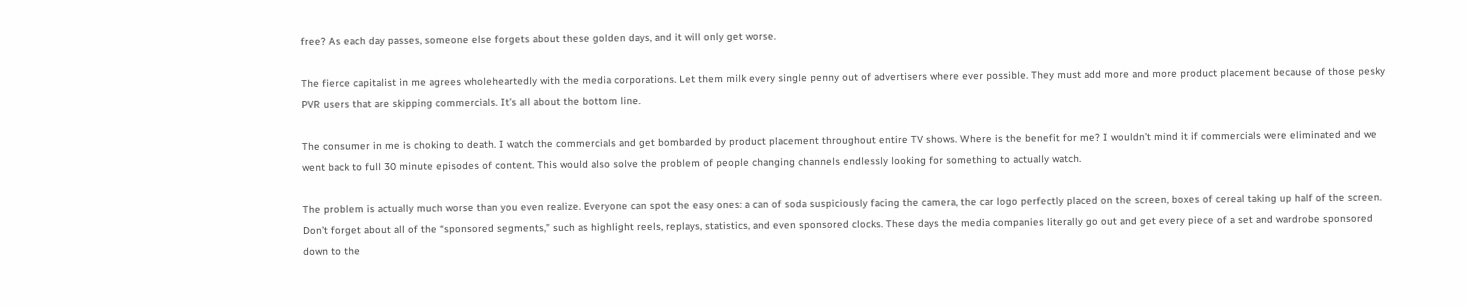free? As each day passes, someone else forgets about these golden days, and it will only get worse.

The fierce capitalist in me agrees wholeheartedly with the media corporations. Let them milk every single penny out of advertisers where ever possible. They must add more and more product placement because of those pesky PVR users that are skipping commercials. It’s all about the bottom line.

The consumer in me is choking to death. I watch the commercials and get bombarded by product placement throughout entire TV shows. Where is the benefit for me? I wouldn’t mind it if commercials were eliminated and we went back to full 30 minute episodes of content. This would also solve the problem of people changing channels endlessly looking for something to actually watch.

The problem is actually much worse than you even realize. Everyone can spot the easy ones: a can of soda suspiciously facing the camera, the car logo perfectly placed on the screen, boxes of cereal taking up half of the screen. Don’t forget about all of the “sponsored segments,” such as highlight reels, replays, statistics, and even sponsored clocks. These days the media companies literally go out and get every piece of a set and wardrobe sponsored down to the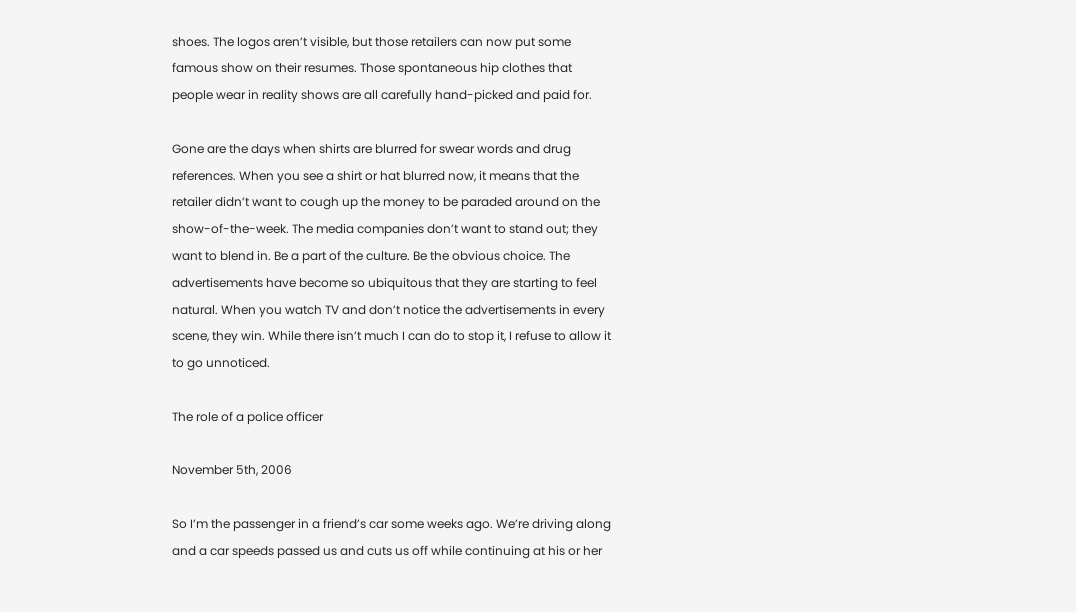shoes. The logos aren’t visible, but those retailers can now put some famous show on their resumes. Those spontaneous hip clothes that people wear in reality shows are all carefully hand-picked and paid for.

Gone are the days when shirts are blurred for swear words and drug references. When you see a shirt or hat blurred now, it means that the retailer didn’t want to cough up the money to be paraded around on the show-of-the-week. The media companies don’t want to stand out; they want to blend in. Be a part of the culture. Be the obvious choice. The advertisements have become so ubiquitous that they are starting to feel natural. When you watch TV and don’t notice the advertisements in every scene, they win. While there isn’t much I can do to stop it, I refuse to allow it to go unnoticed.

The role of a police officer

November 5th, 2006

So I’m the passenger in a friend’s car some weeks ago. We’re driving along and a car speeds passed us and cuts us off while continuing at his or her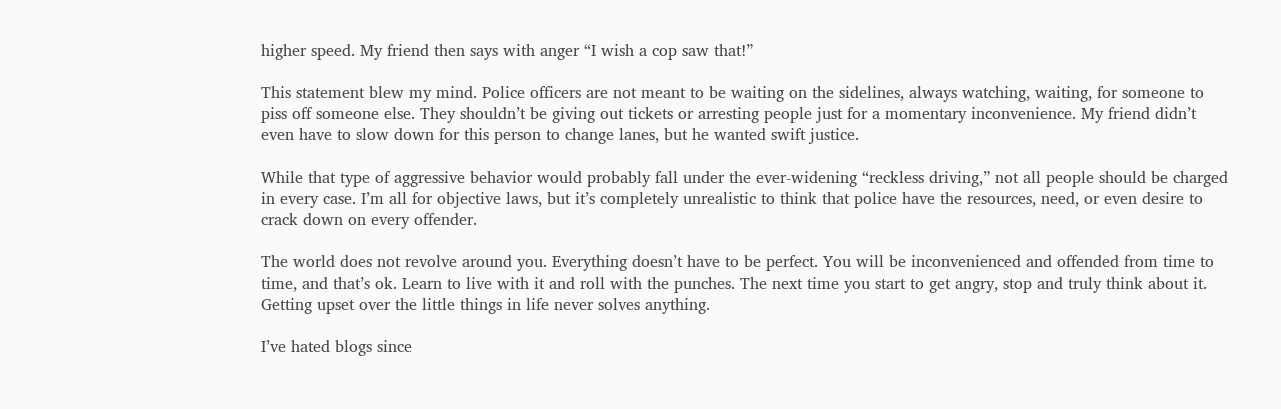higher speed. My friend then says with anger “I wish a cop saw that!”

This statement blew my mind. Police officers are not meant to be waiting on the sidelines, always watching, waiting, for someone to piss off someone else. They shouldn’t be giving out tickets or arresting people just for a momentary inconvenience. My friend didn’t even have to slow down for this person to change lanes, but he wanted swift justice.

While that type of aggressive behavior would probably fall under the ever-widening “reckless driving,” not all people should be charged in every case. I’m all for objective laws, but it’s completely unrealistic to think that police have the resources, need, or even desire to crack down on every offender.

The world does not revolve around you. Everything doesn’t have to be perfect. You will be inconvenienced and offended from time to time, and that’s ok. Learn to live with it and roll with the punches. The next time you start to get angry, stop and truly think about it. Getting upset over the little things in life never solves anything.

I’ve hated blogs since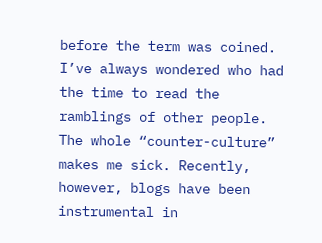before the term was coined. I’ve always wondered who had the time to read the ramblings of other people. The whole “counter-culture” makes me sick. Recently, however, blogs have been instrumental in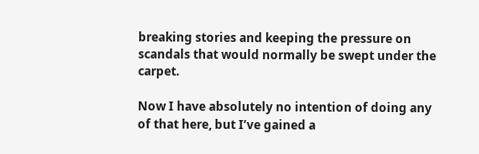breaking stories and keeping the pressure on scandals that would normally be swept under the carpet.

Now I have absolutely no intention of doing any of that here, but I’ve gained a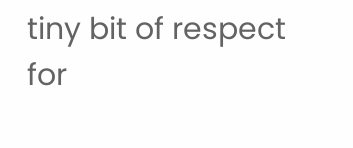tiny bit of respect for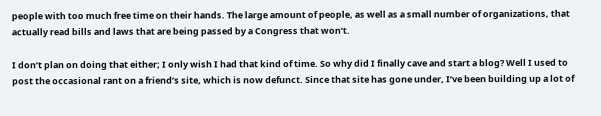people with too much free time on their hands. The large amount of people, as well as a small number of organizations, that actually read bills and laws that are being passed by a Congress that won’t.

I don’t plan on doing that either; I only wish I had that kind of time. So why did I finally cave and start a blog? Well I used to post the occasional rant on a friend’s site, which is now defunct. Since that site has gone under, I’ve been building up a lot of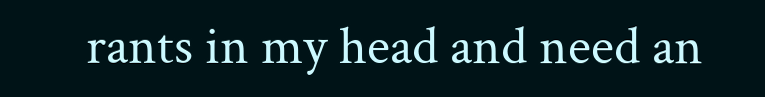rants in my head and need an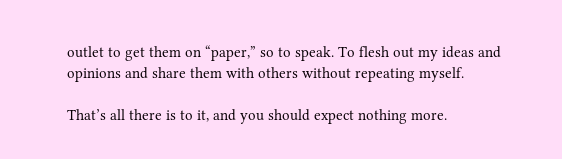outlet to get them on “paper,” so to speak. To flesh out my ideas and opinions and share them with others without repeating myself.

That’s all there is to it, and you should expect nothing more.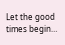Let the good times begin…